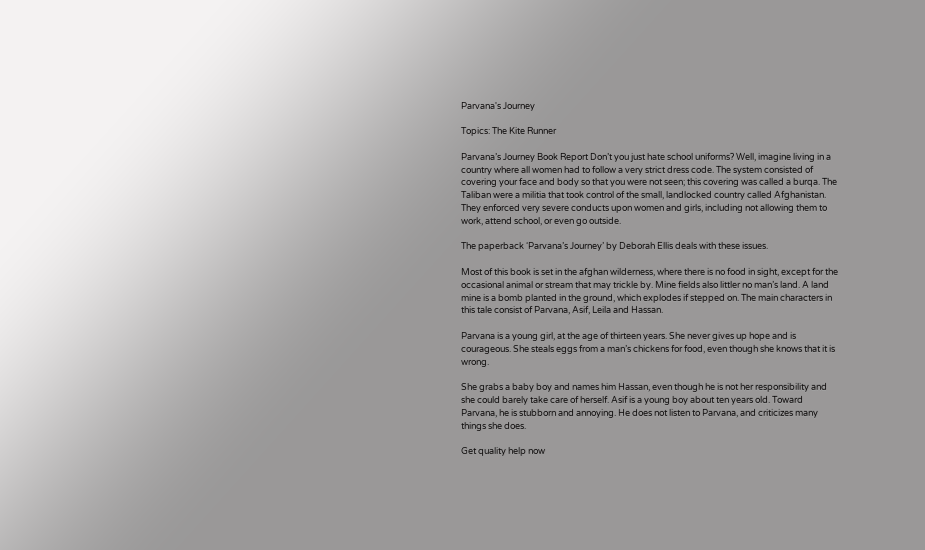Parvana's Journey

Topics: The Kite Runner

Parvana’s Journey Book Report Don’t you just hate school uniforms? Well, imagine living in a country where all women had to follow a very strict dress code. The system consisted of covering your face and body so that you were not seen; this covering was called a burqa. The Taliban were a militia that took control of the small, landlocked country called Afghanistan. They enforced very severe conducts upon women and girls, including not allowing them to work, attend school, or even go outside.

The paperback ‘Parvana’s Journey’ by Deborah Ellis deals with these issues.

Most of this book is set in the afghan wilderness, where there is no food in sight, except for the occasional animal or stream that may trickle by. Mine fields also littler no man’s land. A land mine is a bomb planted in the ground, which explodes if stepped on. The main characters in this tale consist of Parvana, Asif, Leila and Hassan.

Parvana is a young girl, at the age of thirteen years. She never gives up hope and is courageous. She steals eggs from a man’s chickens for food, even though she knows that it is wrong.

She grabs a baby boy and names him Hassan, even though he is not her responsibility and she could barely take care of herself. Asif is a young boy about ten years old. Toward Parvana, he is stubborn and annoying. He does not listen to Parvana, and criticizes many things she does.

Get quality help now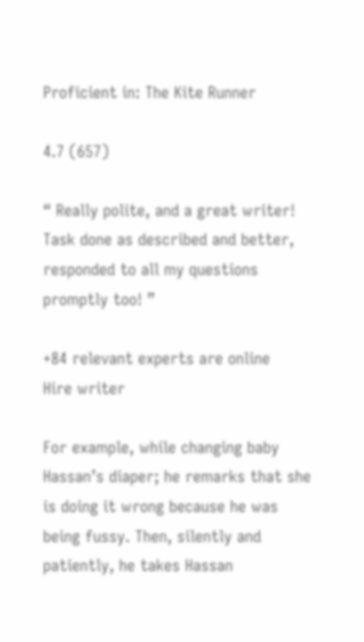Proficient in: The Kite Runner

4.7 (657)

“ Really polite, and a great writer! Task done as described and better, responded to all my questions promptly too! ”

+84 relevant experts are online
Hire writer

For example, while changing baby Hassan’s diaper; he remarks that she is doing it wrong because he was being fussy. Then, silently and patiently, he takes Hassan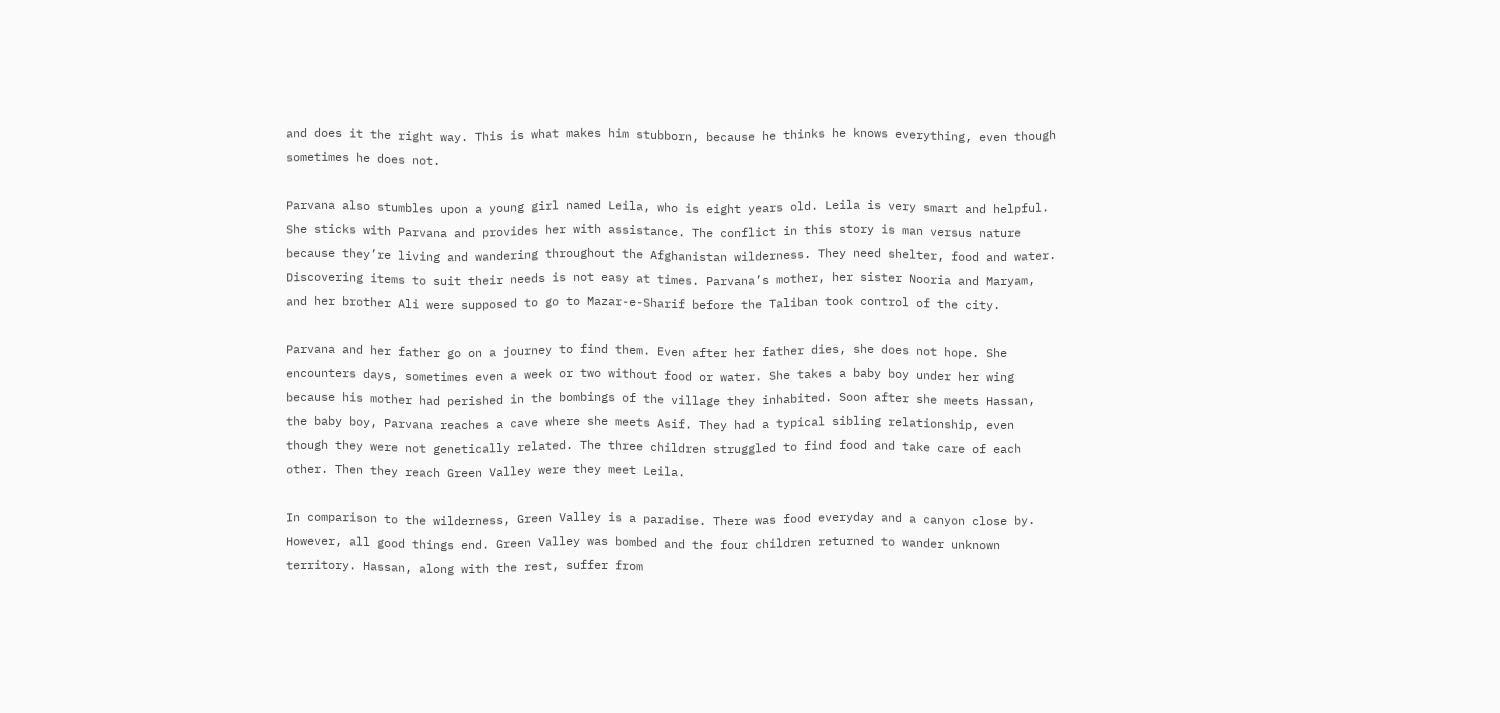and does it the right way. This is what makes him stubborn, because he thinks he knows everything, even though sometimes he does not.

Parvana also stumbles upon a young girl named Leila, who is eight years old. Leila is very smart and helpful. She sticks with Parvana and provides her with assistance. The conflict in this story is man versus nature because they’re living and wandering throughout the Afghanistan wilderness. They need shelter, food and water. Discovering items to suit their needs is not easy at times. Parvana’s mother, her sister Nooria and Maryam, and her brother Ali were supposed to go to Mazar-e-Sharif before the Taliban took control of the city.

Parvana and her father go on a journey to find them. Even after her father dies, she does not hope. She encounters days, sometimes even a week or two without food or water. She takes a baby boy under her wing because his mother had perished in the bombings of the village they inhabited. Soon after she meets Hassan, the baby boy, Parvana reaches a cave where she meets Asif. They had a typical sibling relationship, even though they were not genetically related. The three children struggled to find food and take care of each other. Then they reach Green Valley were they meet Leila.

In comparison to the wilderness, Green Valley is a paradise. There was food everyday and a canyon close by. However, all good things end. Green Valley was bombed and the four children returned to wander unknown territory. Hassan, along with the rest, suffer from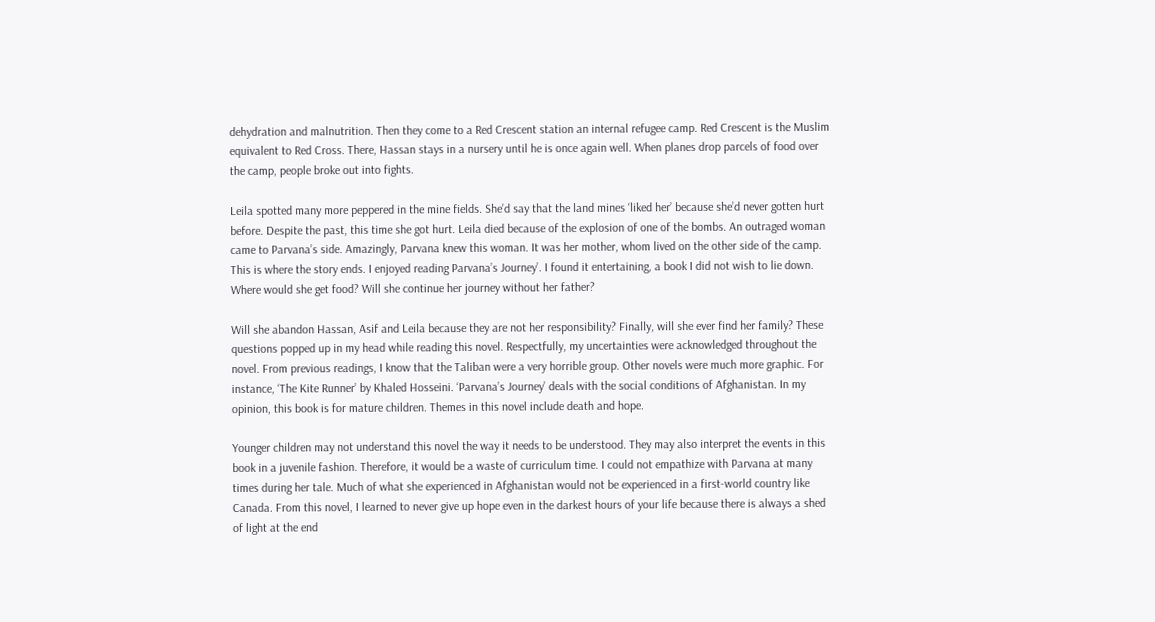dehydration and malnutrition. Then they come to a Red Crescent station an internal refugee camp. Red Crescent is the Muslim equivalent to Red Cross. There, Hassan stays in a nursery until he is once again well. When planes drop parcels of food over the camp, people broke out into fights.

Leila spotted many more peppered in the mine fields. She’d say that the land mines ‘liked her’ because she’d never gotten hurt before. Despite the past, this time she got hurt. Leila died because of the explosion of one of the bombs. An outraged woman came to Parvana’s side. Amazingly, Parvana knew this woman. It was her mother, whom lived on the other side of the camp. This is where the story ends. I enjoyed reading Parvana’s Journey’. I found it entertaining, a book I did not wish to lie down. Where would she get food? Will she continue her journey without her father?

Will she abandon Hassan, Asif and Leila because they are not her responsibility? Finally, will she ever find her family? These questions popped up in my head while reading this novel. Respectfully, my uncertainties were acknowledged throughout the novel. From previous readings, I know that the Taliban were a very horrible group. Other novels were much more graphic. For instance, ‘The Kite Runner’ by Khaled Hosseini. ‘Parvana’s Journey’ deals with the social conditions of Afghanistan. In my opinion, this book is for mature children. Themes in this novel include death and hope.

Younger children may not understand this novel the way it needs to be understood. They may also interpret the events in this book in a juvenile fashion. Therefore, it would be a waste of curriculum time. I could not empathize with Parvana at many times during her tale. Much of what she experienced in Afghanistan would not be experienced in a first-world country like Canada. From this novel, I learned to never give up hope even in the darkest hours of your life because there is always a shed of light at the end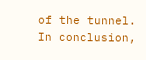of the tunnel. In conclusion,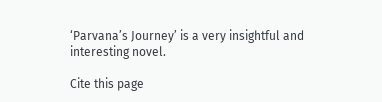‘Parvana’s Journey’ is a very insightful and interesting novel.

Cite this page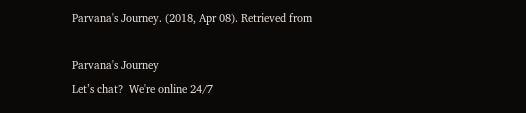Parvana's Journey. (2018, Apr 08). Retrieved from

Parvana's Journey
Let’s chat?  We're online 24/7